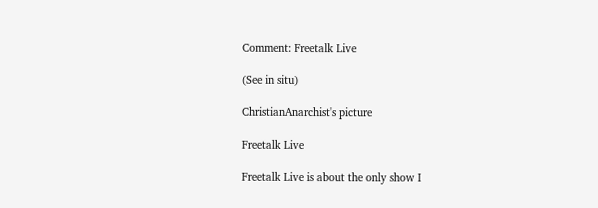Comment: Freetalk Live

(See in situ)

ChristianAnarchist's picture

Freetalk Live

Freetalk Live is about the only show I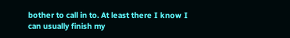bother to call in to. At least there I know I can usually finish my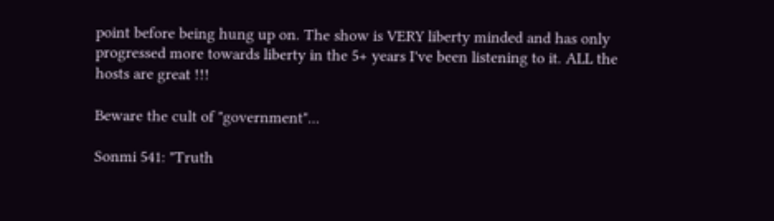point before being hung up on. The show is VERY liberty minded and has only progressed more towards liberty in the 5+ years I've been listening to it. ALL the hosts are great !!!

Beware the cult of "government"...

Sonmi 541: "Truth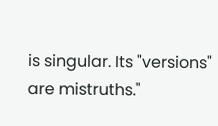is singular. Its "versions" are mistruths."